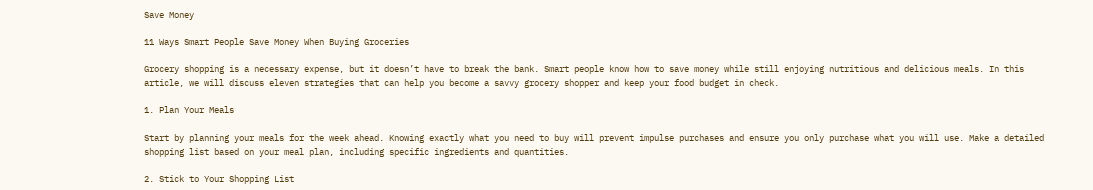Save Money

11 Ways Smart People Save Money When Buying Groceries

Grocery shopping is a necessary expense, but it doesn’t have to break the bank. Smart people know how to save money while still enjoying nutritious and delicious meals. In this article, we will discuss eleven strategies that can help you become a savvy grocery shopper and keep your food budget in check.

1. Plan Your Meals

Start by planning your meals for the week ahead. Knowing exactly what you need to buy will prevent impulse purchases and ensure you only purchase what you will use. Make a detailed shopping list based on your meal plan, including specific ingredients and quantities.

2. Stick to Your Shopping List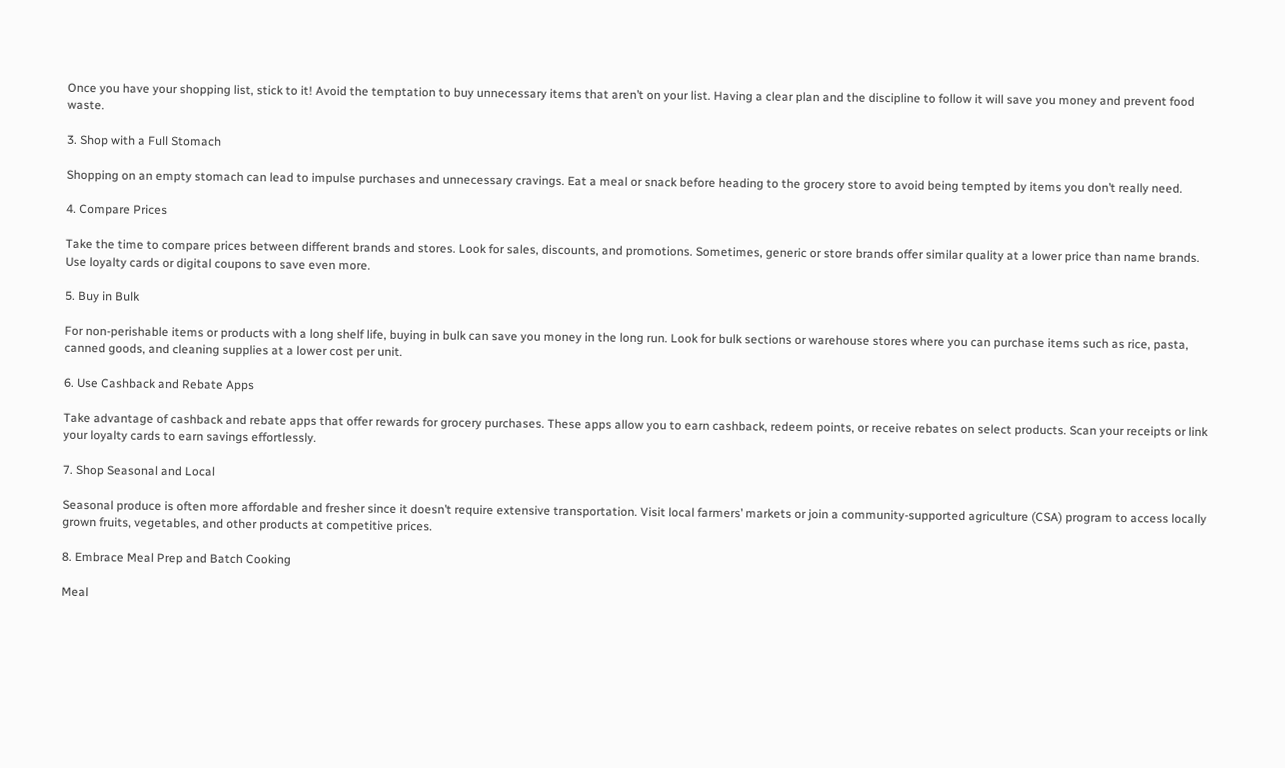Once you have your shopping list, stick to it! Avoid the temptation to buy unnecessary items that aren’t on your list. Having a clear plan and the discipline to follow it will save you money and prevent food waste.

3. Shop with a Full Stomach

Shopping on an empty stomach can lead to impulse purchases and unnecessary cravings. Eat a meal or snack before heading to the grocery store to avoid being tempted by items you don’t really need.

4. Compare Prices

Take the time to compare prices between different brands and stores. Look for sales, discounts, and promotions. Sometimes, generic or store brands offer similar quality at a lower price than name brands. Use loyalty cards or digital coupons to save even more.

5. Buy in Bulk

For non-perishable items or products with a long shelf life, buying in bulk can save you money in the long run. Look for bulk sections or warehouse stores where you can purchase items such as rice, pasta, canned goods, and cleaning supplies at a lower cost per unit.

6. Use Cashback and Rebate Apps

Take advantage of cashback and rebate apps that offer rewards for grocery purchases. These apps allow you to earn cashback, redeem points, or receive rebates on select products. Scan your receipts or link your loyalty cards to earn savings effortlessly.

7. Shop Seasonal and Local

Seasonal produce is often more affordable and fresher since it doesn’t require extensive transportation. Visit local farmers’ markets or join a community-supported agriculture (CSA) program to access locally grown fruits, vegetables, and other products at competitive prices.

8. Embrace Meal Prep and Batch Cooking

Meal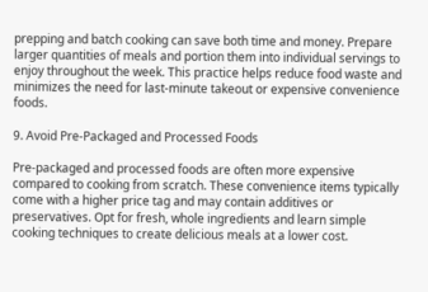prepping and batch cooking can save both time and money. Prepare larger quantities of meals and portion them into individual servings to enjoy throughout the week. This practice helps reduce food waste and minimizes the need for last-minute takeout or expensive convenience foods.

9. Avoid Pre-Packaged and Processed Foods

Pre-packaged and processed foods are often more expensive compared to cooking from scratch. These convenience items typically come with a higher price tag and may contain additives or preservatives. Opt for fresh, whole ingredients and learn simple cooking techniques to create delicious meals at a lower cost.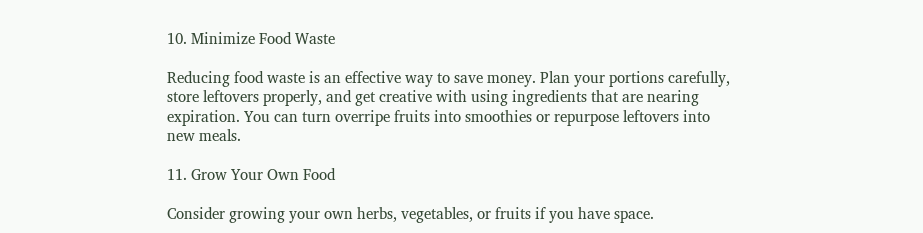10. Minimize Food Waste

Reducing food waste is an effective way to save money. Plan your portions carefully, store leftovers properly, and get creative with using ingredients that are nearing expiration. You can turn overripe fruits into smoothies or repurpose leftovers into new meals.

11. Grow Your Own Food

Consider growing your own herbs, vegetables, or fruits if you have space.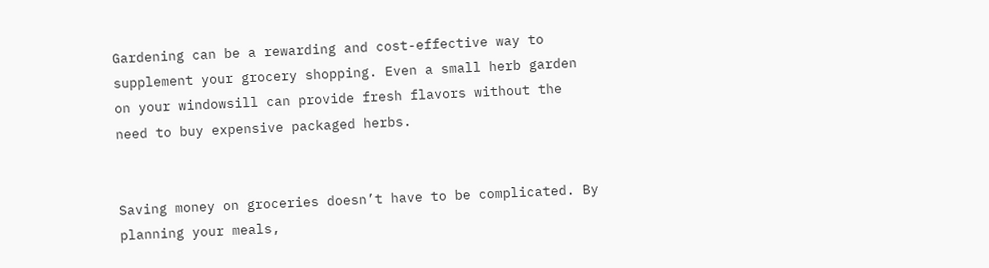Gardening can be a rewarding and cost-effective way to supplement your grocery shopping. Even a small herb garden on your windowsill can provide fresh flavors without the need to buy expensive packaged herbs.


Saving money on groceries doesn’t have to be complicated. By planning your meals,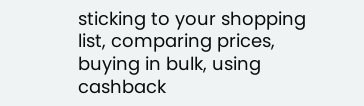sticking to your shopping list, comparing prices, buying in bulk, using cashback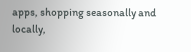apps, shopping seasonally and locally,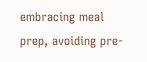embracing meal prep, avoiding pre-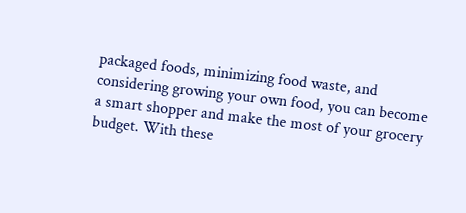packaged foods, minimizing food waste, and considering growing your own food, you can become a smart shopper and make the most of your grocery budget. With these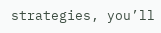strategies, you’ll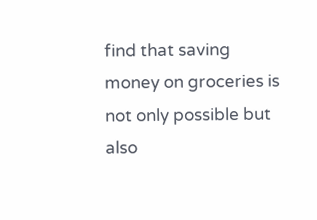find that saving money on groceries is not only possible but also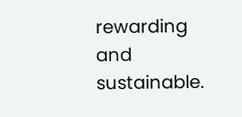rewarding and sustainable.